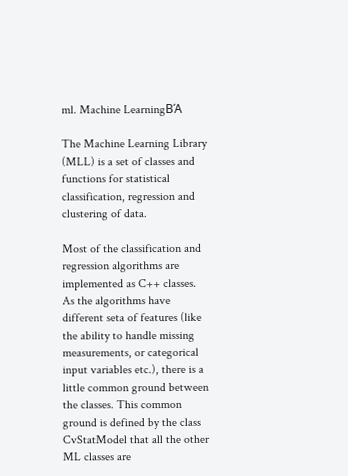ml. Machine LearningΒΆ

The Machine Learning Library (MLL) is a set of classes and functions for statistical classification, regression and clustering of data.

Most of the classification and regression algorithms are implemented as C++ classes. As the algorithms have different seta of features (like the ability to handle missing measurements, or categorical input variables etc.), there is a little common ground between the classes. This common ground is defined by the class CvStatModel that all the other ML classes are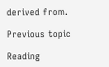derived from.

Previous topic

Reading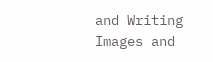and Writing Images and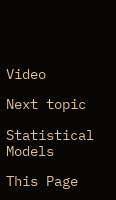Video

Next topic

Statistical Models

This Page